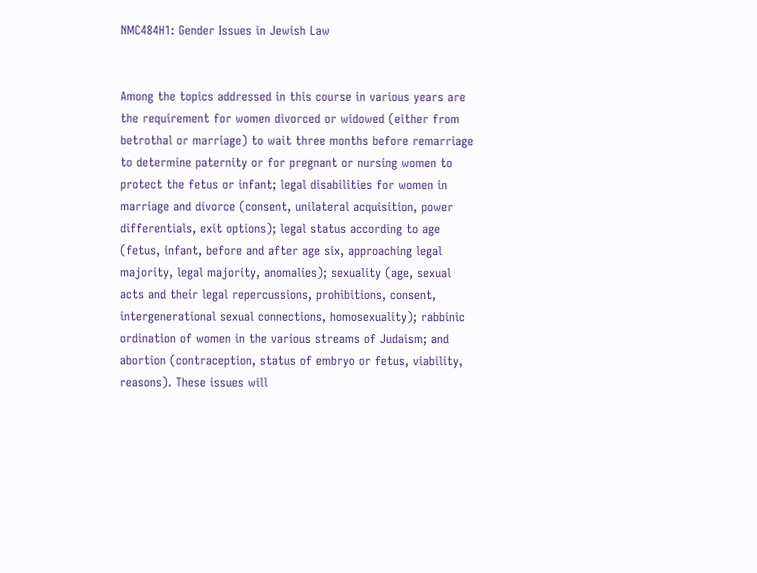NMC484H1: Gender Issues in Jewish Law


Among the topics addressed in this course in various years are the requirement for women divorced or widowed (either from betrothal or marriage) to wait three months before remarriage to determine paternity or for pregnant or nursing women to protect the fetus or infant; legal disabilities for women in marriage and divorce (consent, unilateral acquisition, power differentials, exit options); legal status according to age (fetus, infant, before and after age six, approaching legal majority, legal majority, anomalies); sexuality (age, sexual acts and their legal repercussions, prohibitions, consent, intergenerational sexual connections, homosexuality); rabbinic ordination of women in the various streams of Judaism; and abortion (contraception, status of embryo or fetus, viability, reasons). These issues will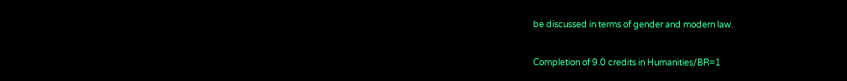be discussed in terms of gender and modern law.

Completion of 9.0 credits in Humanities/BR=1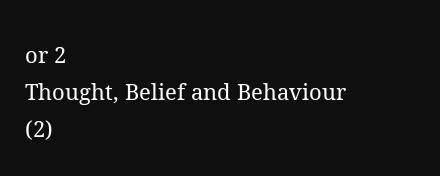or 2
Thought, Belief and Behaviour (2)